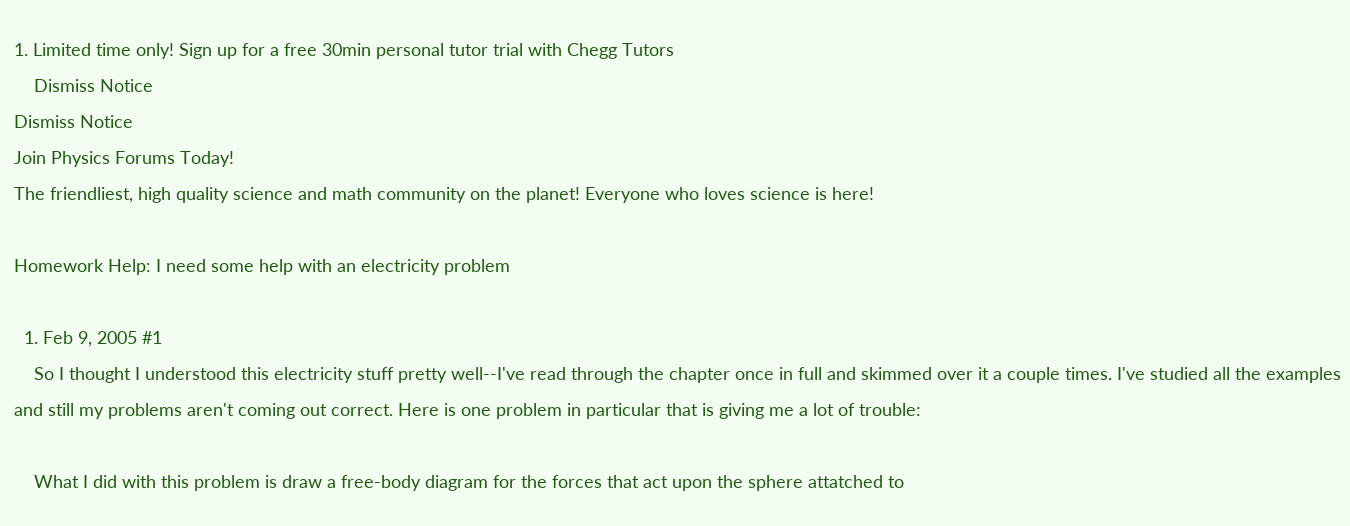1. Limited time only! Sign up for a free 30min personal tutor trial with Chegg Tutors
    Dismiss Notice
Dismiss Notice
Join Physics Forums Today!
The friendliest, high quality science and math community on the planet! Everyone who loves science is here!

Homework Help: I need some help with an electricity problem

  1. Feb 9, 2005 #1
    So I thought I understood this electricity stuff pretty well--I've read through the chapter once in full and skimmed over it a couple times. I've studied all the examples and still my problems aren't coming out correct. Here is one problem in particular that is giving me a lot of trouble:

    What I did with this problem is draw a free-body diagram for the forces that act upon the sphere attatched to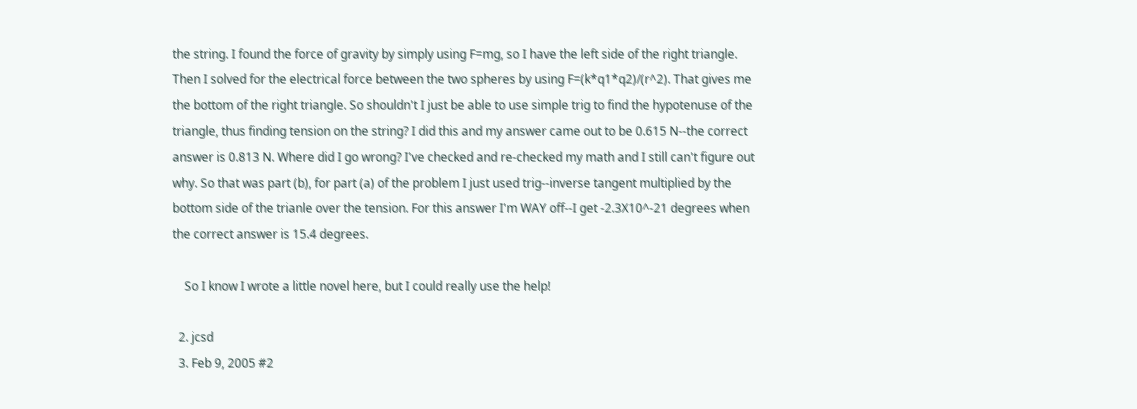the string. I found the force of gravity by simply using F=mg, so I have the left side of the right triangle. Then I solved for the electrical force between the two spheres by using F=(k*q1*q2)/(r^2). That gives me the bottom of the right triangle. So shouldn't I just be able to use simple trig to find the hypotenuse of the triangle, thus finding tension on the string? I did this and my answer came out to be 0.615 N--the correct answer is 0.813 N. Where did I go wrong? I've checked and re-checked my math and I still can't figure out why. So that was part (b), for part (a) of the problem I just used trig--inverse tangent multiplied by the bottom side of the trianle over the tension. For this answer I'm WAY off--I get -2.3X10^-21 degrees when the correct answer is 15.4 degrees.

    So I know I wrote a little novel here, but I could really use the help!

  2. jcsd
  3. Feb 9, 2005 #2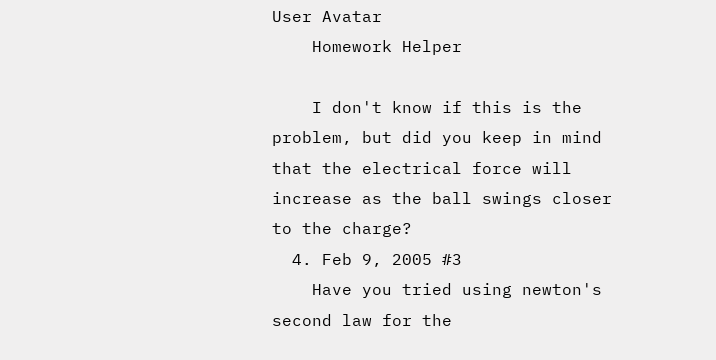User Avatar
    Homework Helper

    I don't know if this is the problem, but did you keep in mind that the electrical force will increase as the ball swings closer to the charge?
  4. Feb 9, 2005 #3
    Have you tried using newton's second law for the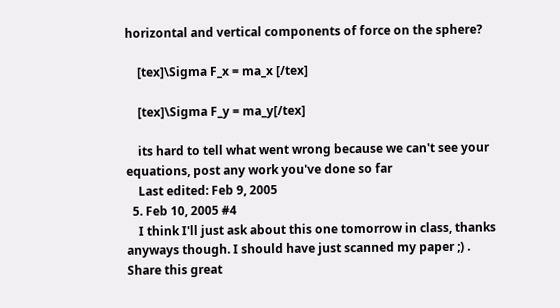horizontal and vertical components of force on the sphere?

    [tex]\Sigma F_x = ma_x [/tex]

    [tex]\Sigma F_y = ma_y[/tex]

    its hard to tell what went wrong because we can't see your equations, post any work you've done so far
    Last edited: Feb 9, 2005
  5. Feb 10, 2005 #4
    I think I'll just ask about this one tomorrow in class, thanks anyways though. I should have just scanned my paper ;) .
Share this great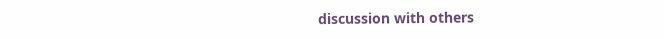discussion with others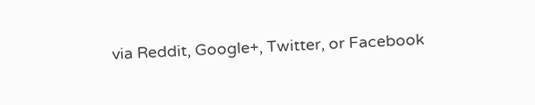via Reddit, Google+, Twitter, or Facebook